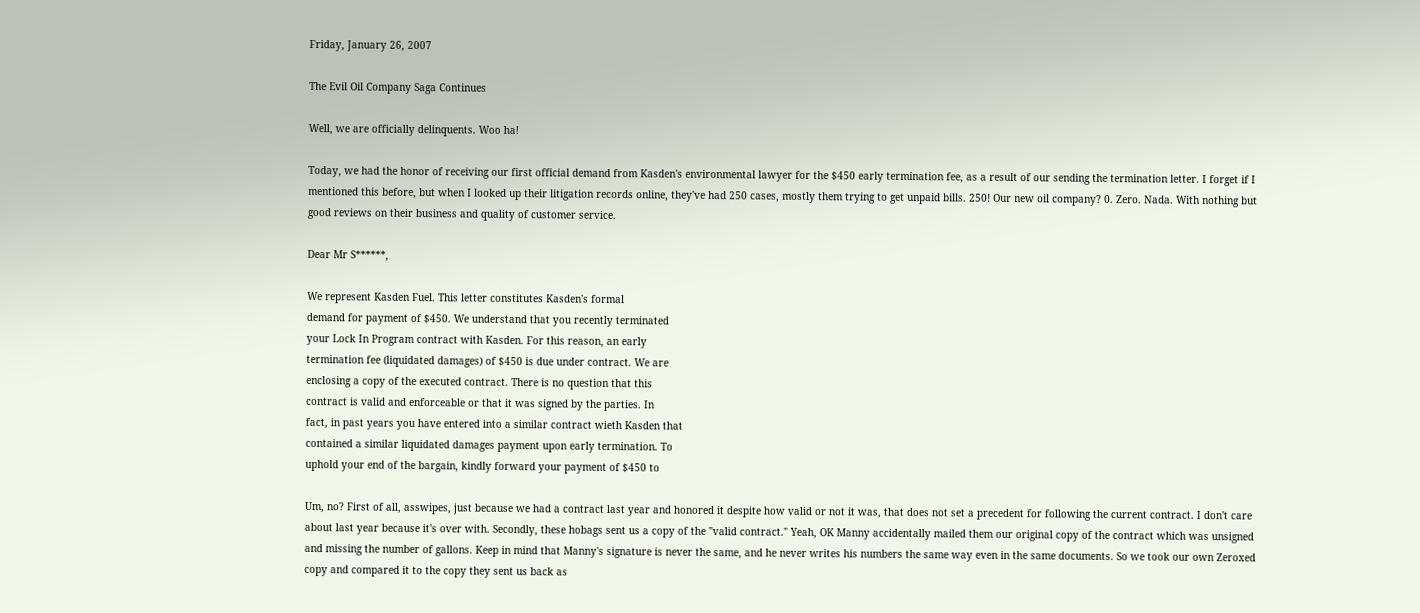Friday, January 26, 2007

The Evil Oil Company Saga Continues

Well, we are officially delinquents. Woo ha!

Today, we had the honor of receiving our first official demand from Kasden's environmental lawyer for the $450 early termination fee, as a result of our sending the termination letter. I forget if I mentioned this before, but when I looked up their litigation records online, they've had 250 cases, mostly them trying to get unpaid bills. 250! Our new oil company? 0. Zero. Nada. With nothing but good reviews on their business and quality of customer service.

Dear Mr S******,

We represent Kasden Fuel. This letter constitutes Kasden's formal
demand for payment of $450. We understand that you recently terminated
your Lock In Program contract with Kasden. For this reason, an early
termination fee (liquidated damages) of $450 is due under contract. We are
enclosing a copy of the executed contract. There is no question that this
contract is valid and enforceable or that it was signed by the parties. In
fact, in past years you have entered into a similar contract wieth Kasden that
contained a similar liquidated damages payment upon early termination. To
uphold your end of the bargain, kindly forward your payment of $450 to

Um, no? First of all, asswipes, just because we had a contract last year and honored it despite how valid or not it was, that does not set a precedent for following the current contract. I don't care about last year because it's over with. Secondly, these hobags sent us a copy of the "valid contract." Yeah, OK Manny accidentally mailed them our original copy of the contract which was unsigned and missing the number of gallons. Keep in mind that Manny's signature is never the same, and he never writes his numbers the same way even in the same documents. So we took our own Zeroxed copy and compared it to the copy they sent us back as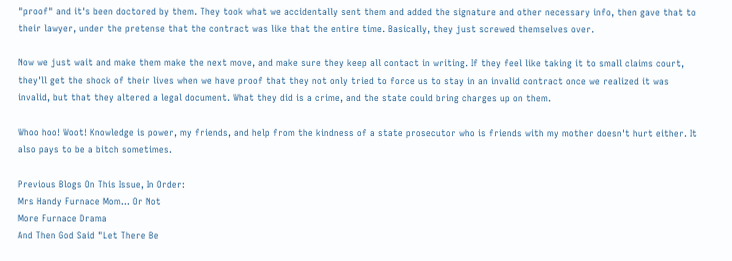"proof" and it's been doctored by them. They took what we accidentally sent them and added the signature and other necessary info, then gave that to their lawyer, under the pretense that the contract was like that the entire time. Basically, they just screwed themselves over.

Now we just wait and make them make the next move, and make sure they keep all contact in writing. If they feel like taking it to small claims court, they'll get the shock of their lives when we have proof that they not only tried to force us to stay in an invalid contract once we realized it was invalid, but that they altered a legal document. What they did is a crime, and the state could bring charges up on them.

Whoo hoo! Woot! Knowledge is power, my friends, and help from the kindness of a state prosecutor who is friends with my mother doesn't hurt either. It also pays to be a bitch sometimes.

Previous Blogs On This Issue, In Order:
Mrs Handy Furnace Mom... Or Not
More Furnace Drama
And Then God Said "Let There Be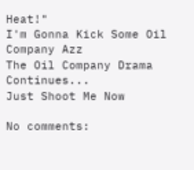Heat!"
I'm Gonna Kick Some Oil Company Azz
The Oil Company Drama Continues...
Just Shoot Me Now

No comments: